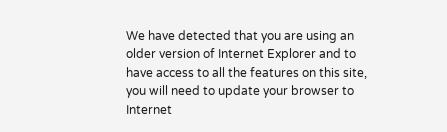We have detected that you are using an older version of Internet Explorer and to have access to all the features on this site, you will need to update your browser to Internet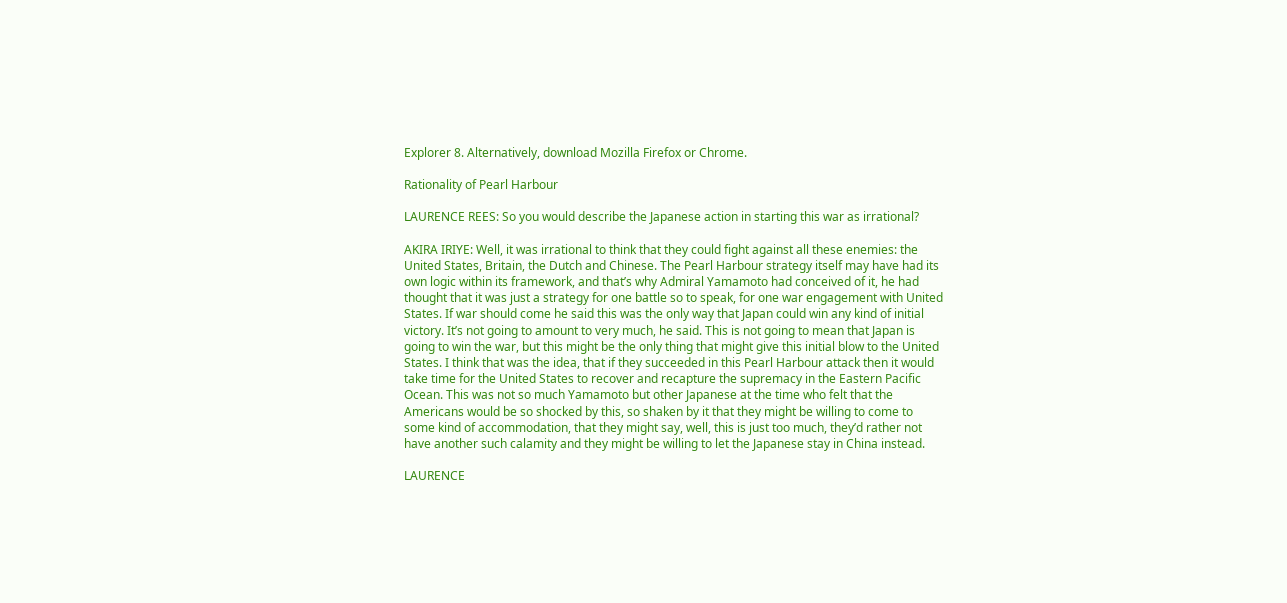Explorer 8. Alternatively, download Mozilla Firefox or Chrome.

Rationality of Pearl Harbour

LAURENCE REES: So you would describe the Japanese action in starting this war as irrational?

AKIRA IRIYE: Well, it was irrational to think that they could fight against all these enemies: the United States, Britain, the Dutch and Chinese. The Pearl Harbour strategy itself may have had its own logic within its framework, and that’s why Admiral Yamamoto had conceived of it, he had thought that it was just a strategy for one battle so to speak, for one war engagement with United States. If war should come he said this was the only way that Japan could win any kind of initial victory. It’s not going to amount to very much, he said. This is not going to mean that Japan is going to win the war, but this might be the only thing that might give this initial blow to the United States. I think that was the idea, that if they succeeded in this Pearl Harbour attack then it would take time for the United States to recover and recapture the supremacy in the Eastern Pacific Ocean. This was not so much Yamamoto but other Japanese at the time who felt that the Americans would be so shocked by this, so shaken by it that they might be willing to come to some kind of accommodation, that they might say, well, this is just too much, they’d rather not have another such calamity and they might be willing to let the Japanese stay in China instead.

LAURENCE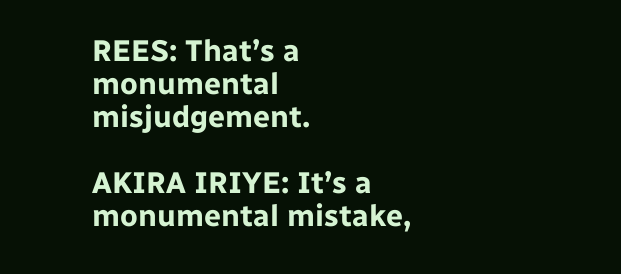REES: That’s a monumental misjudgement.

AKIRA IRIYE: It’s a monumental mistake,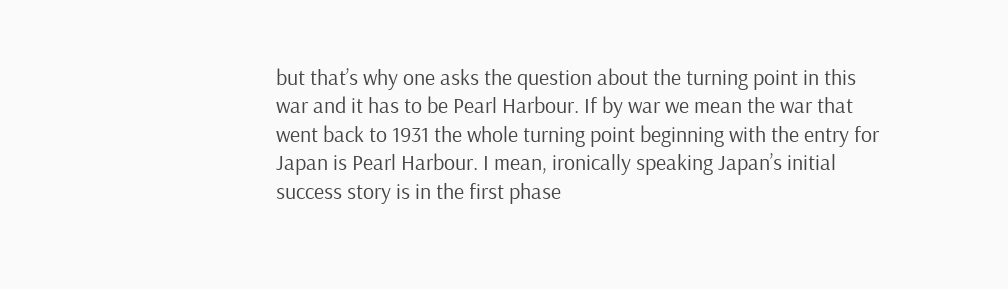but that’s why one asks the question about the turning point in this war and it has to be Pearl Harbour. If by war we mean the war that went back to 1931 the whole turning point beginning with the entry for Japan is Pearl Harbour. I mean, ironically speaking Japan’s initial success story is in the first phase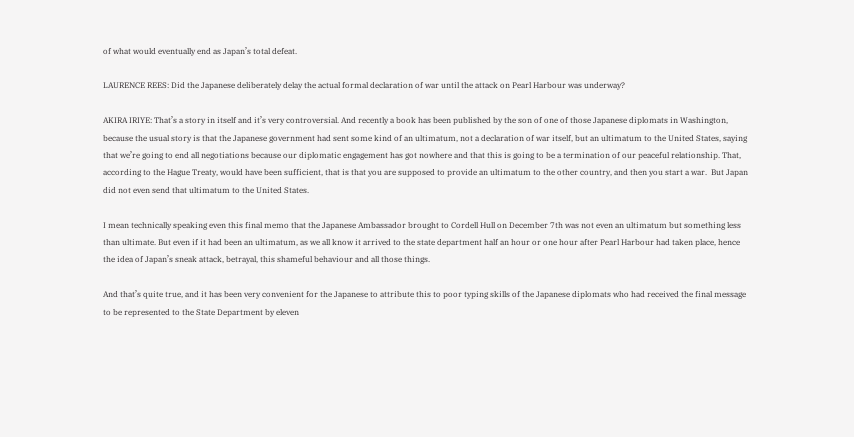of what would eventually end as Japan’s total defeat.

LAURENCE REES: Did the Japanese deliberately delay the actual formal declaration of war until the attack on Pearl Harbour was underway?

AKIRA IRIYE: That’s a story in itself and it’s very controversial. And recently a book has been published by the son of one of those Japanese diplomats in Washington, because the usual story is that the Japanese government had sent some kind of an ultimatum, not a declaration of war itself, but an ultimatum to the United States, saying that we’re going to end all negotiations because our diplomatic engagement has got nowhere and that this is going to be a termination of our peaceful relationship. That, according to the Hague Treaty, would have been sufficient, that is that you are supposed to provide an ultimatum to the other country, and then you start a war.  But Japan did not even send that ultimatum to the United States.

I mean technically speaking even this final memo that the Japanese Ambassador brought to Cordell Hull on December 7th was not even an ultimatum but something less than ultimate. But even if it had been an ultimatum, as we all know it arrived to the state department half an hour or one hour after Pearl Harbour had taken place, hence the idea of Japan’s sneak attack, betrayal, this shameful behaviour and all those things.

And that’s quite true, and it has been very convenient for the Japanese to attribute this to poor typing skills of the Japanese diplomats who had received the final message to be represented to the State Department by eleven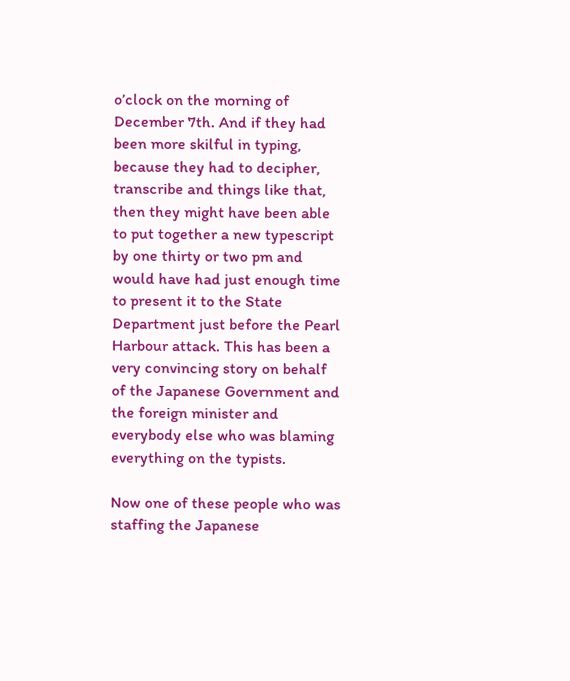o’clock on the morning of December 7th. And if they had been more skilful in typing, because they had to decipher, transcribe and things like that, then they might have been able to put together a new typescript by one thirty or two pm and would have had just enough time to present it to the State Department just before the Pearl Harbour attack. This has been a very convincing story on behalf of the Japanese Government and the foreign minister and everybody else who was blaming everything on the typists.

Now one of these people who was staffing the Japanese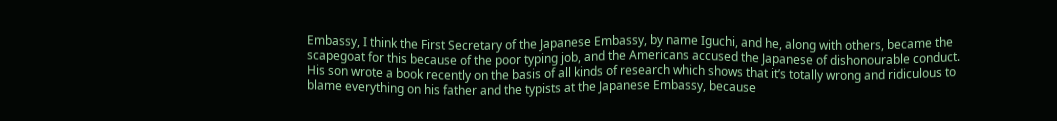Embassy, I think the First Secretary of the Japanese Embassy, by name Iguchi, and he, along with others, became the scapegoat for this because of the poor typing job, and the Americans accused the Japanese of dishonourable conduct. His son wrote a book recently on the basis of all kinds of research which shows that it’s totally wrong and ridiculous to blame everything on his father and the typists at the Japanese Embassy, because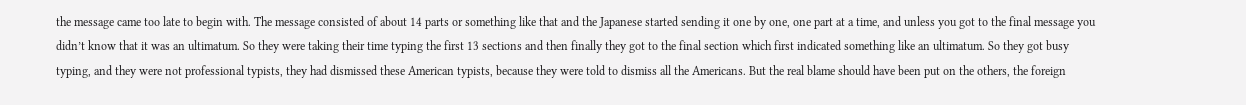the message came too late to begin with. The message consisted of about 14 parts or something like that and the Japanese started sending it one by one, one part at a time, and unless you got to the final message you didn’t know that it was an ultimatum. So they were taking their time typing the first 13 sections and then finally they got to the final section which first indicated something like an ultimatum. So they got busy typing, and they were not professional typists, they had dismissed these American typists, because they were told to dismiss all the Americans. But the real blame should have been put on the others, the foreign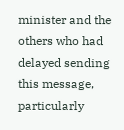minister and the others who had delayed sending this message, particularly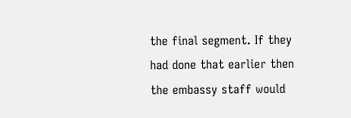the final segment. If they had done that earlier then the embassy staff would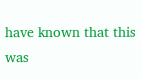have known that this was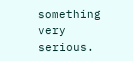something very serious.